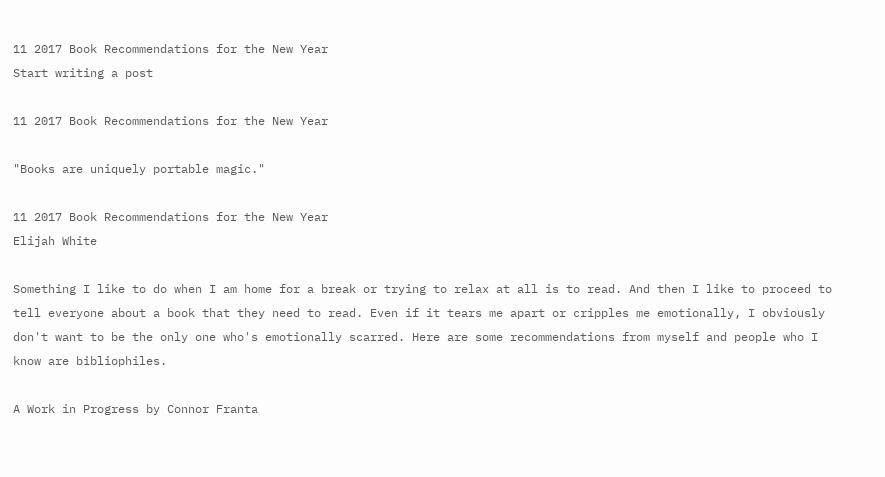11 2017 Book Recommendations for the New Year
Start writing a post

11 2017 Book Recommendations for the New Year

"Books are uniquely portable magic."

11 2017 Book Recommendations for the New Year
Elijah White

Something I like to do when I am home for a break or trying to relax at all is to read. And then I like to proceed to tell everyone about a book that they need to read. Even if it tears me apart or cripples me emotionally, I obviously don't want to be the only one who's emotionally scarred. Here are some recommendations from myself and people who I know are bibliophiles.

A Work in Progress by Connor Franta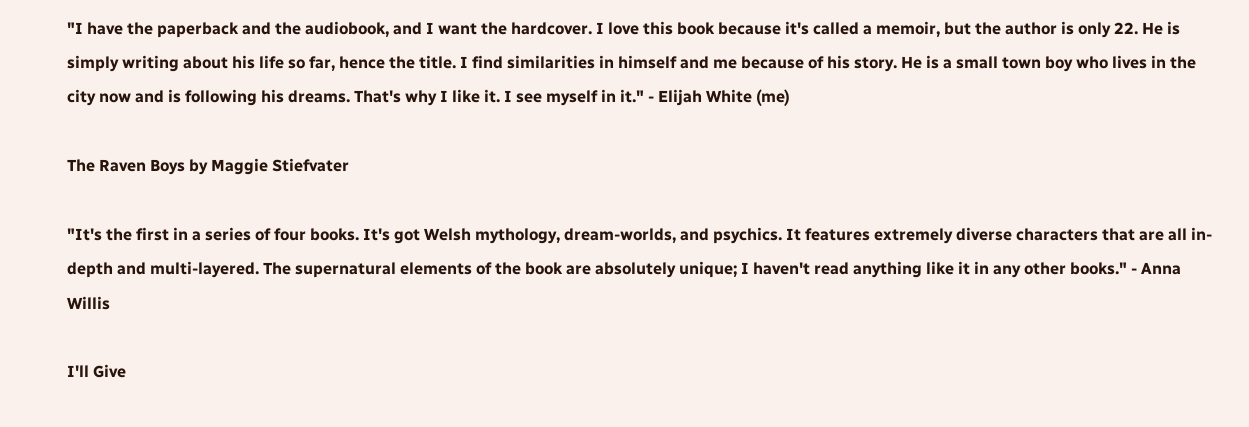"I have the paperback and the audiobook, and I want the hardcover. I love this book because it's called a memoir, but the author is only 22. He is simply writing about his life so far, hence the title. I find similarities in himself and me because of his story. He is a small town boy who lives in the city now and is following his dreams. That's why I like it. I see myself in it." - Elijah White (me)

The Raven Boys by Maggie Stiefvater

"It's the first in a series of four books. It's got Welsh mythology, dream-worlds, and psychics. It features extremely diverse characters that are all in-depth and multi-layered. The supernatural elements of the book are absolutely unique; I haven't read anything like it in any other books." - Anna Willis

I'll Give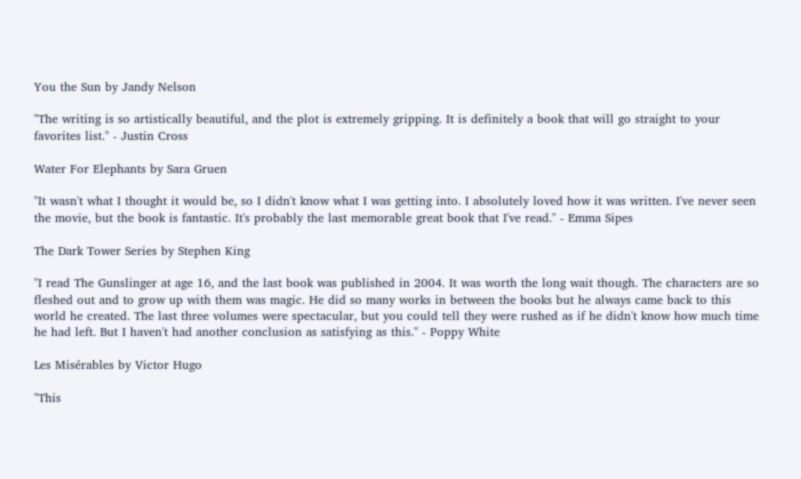You the Sun by Jandy Nelson

"The writing is so artistically beautiful, and the plot is extremely gripping. It is definitely a book that will go straight to your favorites list." - Justin Cross

Water For Elephants by Sara Gruen

"It wasn't what I thought it would be, so I didn't know what I was getting into. I absolutely loved how it was written. I've never seen the movie, but the book is fantastic. It's probably the last memorable great book that I've read." - Emma Sipes

The Dark Tower Series by Stephen King

"I read The Gunslinger at age 16, and the last book was published in 2004. It was worth the long wait though. The characters are so fleshed out and to grow up with them was magic. He did so many works in between the books but he always came back to this world he created. The last three volumes were spectacular, but you could tell they were rushed as if he didn't know how much time he had left. But I haven't had another conclusion as satisfying as this." - Poppy White

Les Misérables by Victor Hugo

"This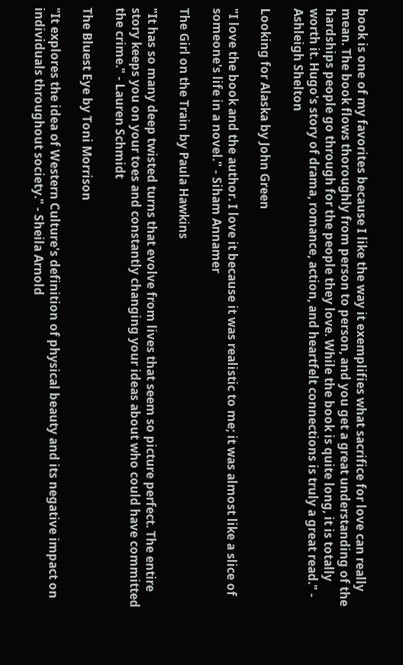book is one of my favorites because I like the way it exemplifies what sacrifice for love can really mean. The book flows thoroughly from person to person, and you get a great understanding of the hardships people go through for the people they love. While the book is quite long, it is totally worth it. Hugo's story of drama, romance, action, and heartfelt connections is truly a great read." - Ashleigh Shelton

Looking for Alaska by John Green

"I love the book and the author. I love it because it was realistic to me; it was almost like a slice of someone's life in a novel." - Siham Annamer

The Girl on the Train by Paula Hawkins

"It has so many deep twisted turns that evolve from lives that seem so picture perfect. The entire story keeps you on your toes and constantly changing your ideas about who could have committed the crime." - Lauren Schmidt

The Bluest Eye by Toni Morrison

"It explores the idea of Western Culture's definition of physical beauty and its negative impact on individuals throughout society." - Sheila Arnold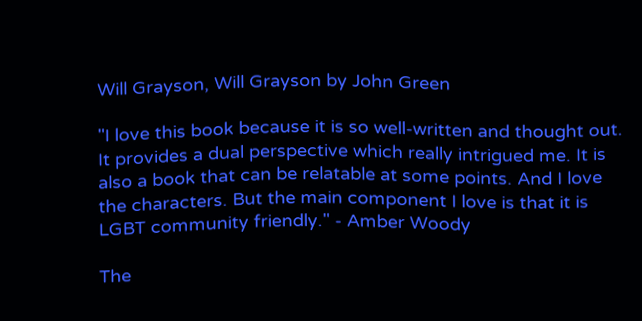Will Grayson, Will Grayson by John Green

"I love this book because it is so well-written and thought out. It provides a dual perspective which really intrigued me. It is also a book that can be relatable at some points. And I love the characters. But the main component I love is that it is LGBT community friendly." - Amber Woody

The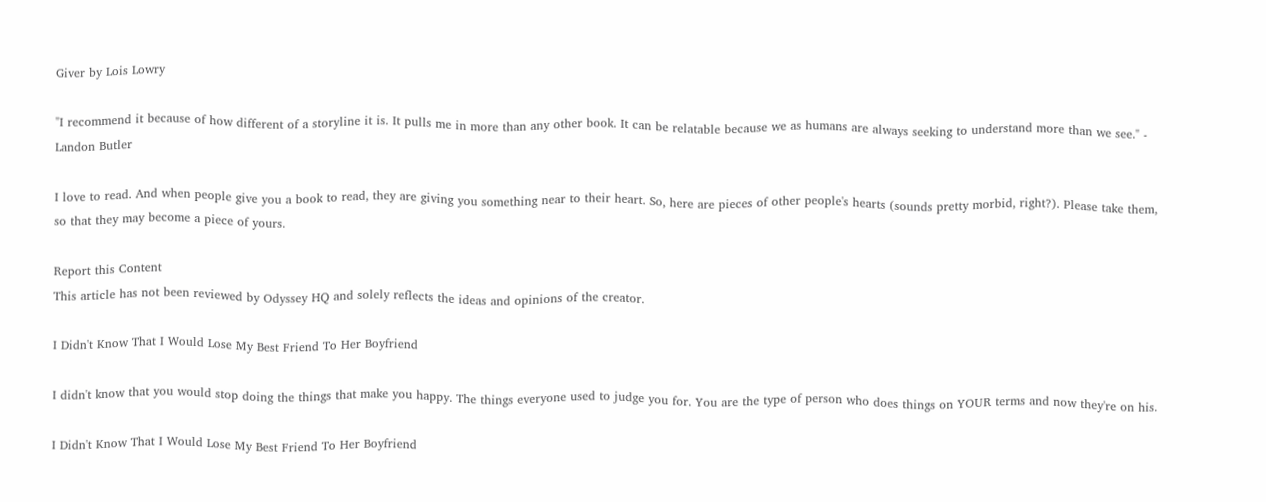Giver by Lois Lowry

"I recommend it because of how different of a storyline it is. It pulls me in more than any other book. It can be relatable because we as humans are always seeking to understand more than we see." - Landon Butler

I love to read. And when people give you a book to read, they are giving you something near to their heart. So, here are pieces of other people's hearts (sounds pretty morbid, right?). Please take them, so that they may become a piece of yours.

Report this Content
This article has not been reviewed by Odyssey HQ and solely reflects the ideas and opinions of the creator.

I Didn't Know That I Would Lose My Best Friend To Her Boyfriend

I didn't know that you would stop doing the things that make you happy. The things everyone used to judge you for. You are the type of person who does things on YOUR terms and now they're on his.

I Didn't Know That I Would Lose My Best Friend To Her Boyfriend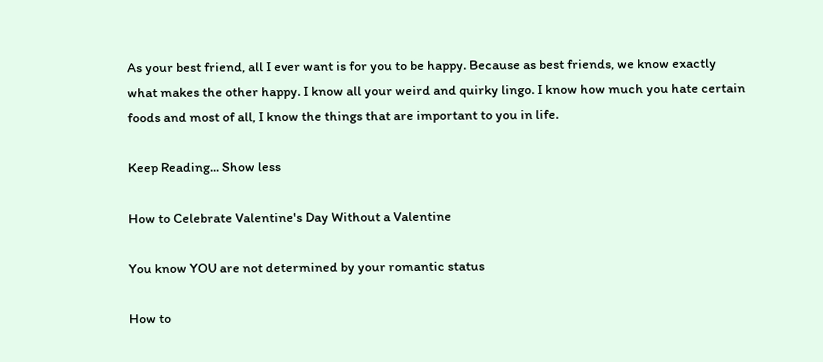As your best friend, all I ever want is for you to be happy. Because as best friends, we know exactly what makes the other happy. I know all your weird and quirky lingo. I know how much you hate certain foods and most of all, I know the things that are important to you in life.

Keep Reading... Show less

How to Celebrate Valentine's Day Without a Valentine

You know YOU are not determined by your romantic status

How to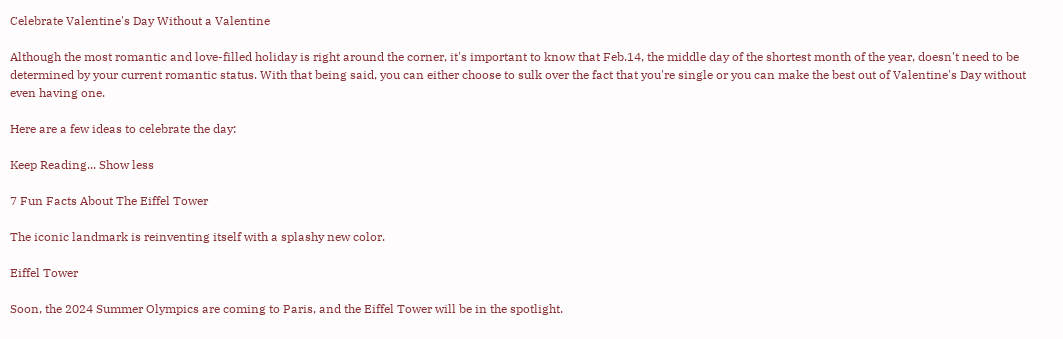Celebrate Valentine's Day Without a Valentine

Although the most romantic and love-filled holiday is right around the corner, it's important to know that Feb.14, the middle day of the shortest month of the year, doesn't need to be determined by your current romantic status. With that being said, you can either choose to sulk over the fact that you're single or you can make the best out of Valentine's Day without even having one.

Here are a few ideas to celebrate the day:

Keep Reading... Show less

7 Fun Facts About The Eiffel Tower

The iconic landmark is reinventing itself with a splashy new color.

Eiffel Tower

Soon, the 2024 Summer Olympics are coming to Paris, and the Eiffel Tower will be in the spotlight.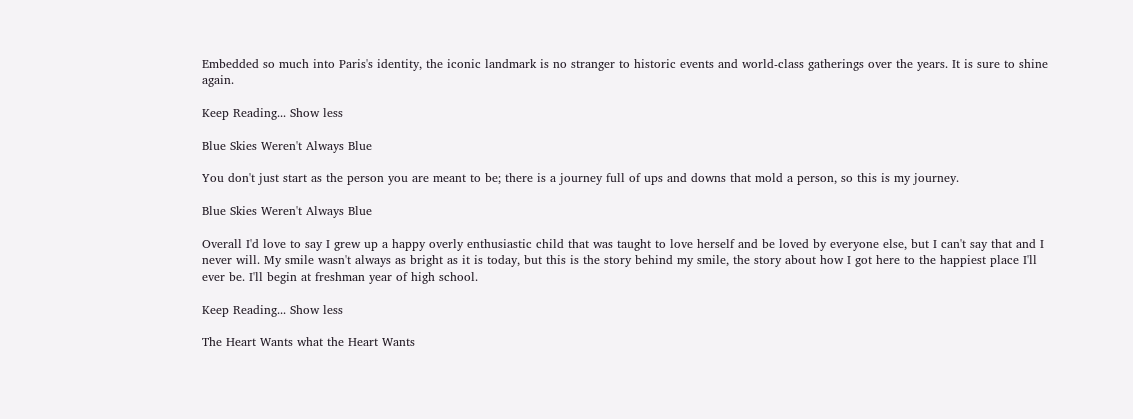Embedded so much into Paris's identity, the iconic landmark is no stranger to historic events and world-class gatherings over the years. It is sure to shine again.

Keep Reading... Show less

Blue Skies Weren't Always Blue

You don't just start as the person you are meant to be; there is a journey full of ups and downs that mold a person, so this is my journey.

Blue Skies Weren't Always Blue

Overall I'd love to say I grew up a happy overly enthusiastic child that was taught to love herself and be loved by everyone else, but I can't say that and I never will. My smile wasn't always as bright as it is today, but this is the story behind my smile, the story about how I got here to the happiest place I'll ever be. I'll begin at freshman year of high school.

Keep Reading... Show less

The Heart Wants what the Heart Wants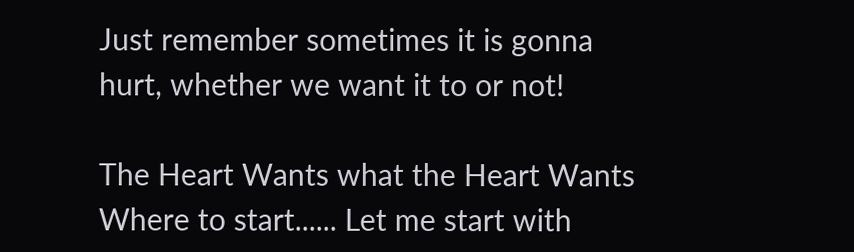Just remember sometimes it is gonna hurt, whether we want it to or not!

The Heart Wants what the Heart Wants
Where to start...... Let me start with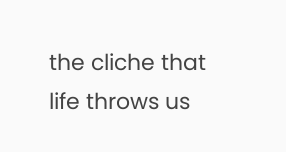the cliche that life throws us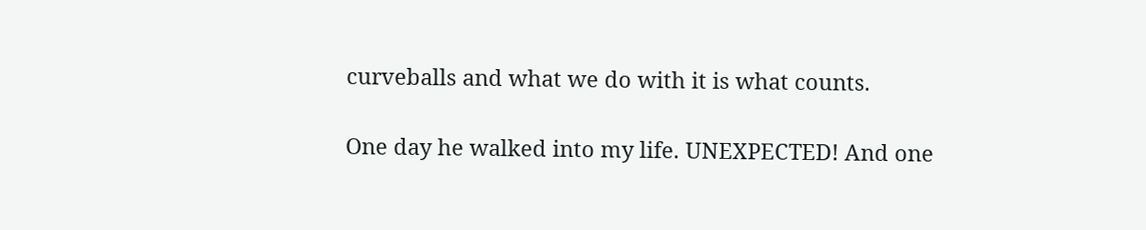curveballs and what we do with it is what counts.

One day he walked into my life. UNEXPECTED! And one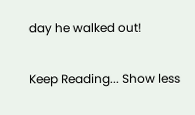day he walked out!

Keep Reading... Show less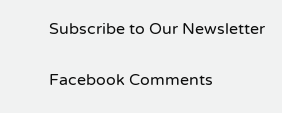Subscribe to Our Newsletter

Facebook Comments